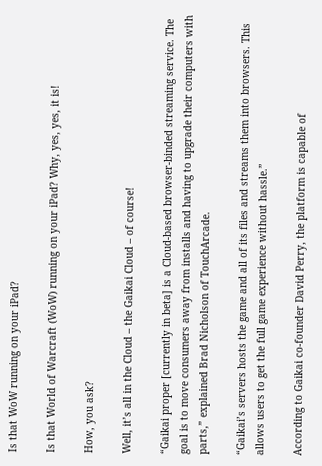Is that WoW running on your iPad?

Is that World of Warcraft (WoW) running on your iPad? Why, yes, yes, it is!

How, you ask?

Well, it’s all in the Cloud – the Gaikai Cloud – of course!

“Gaikai proper [currently in beta] is a Cloud-based browser-binded streaming service. The goal is to move consumers away from installs and having to upgrade their computers with parts,” explained Brad Nicholson of TouchArcade.

“Gaikai’s servers hosts the game and all of its files and streams them into browsers. This allows users to get the full game experience without hassle.”

According to Gaikai co-founder David Perry, the platform is capable of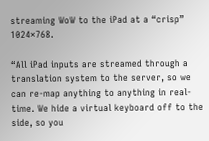streaming WoW to the iPad at a “crisp” 1024×768.

“All iPad inputs are streamed through a translation system to the server, so we can re-map anything to anything in real-time. We hide a virtual keyboard off to the side, so you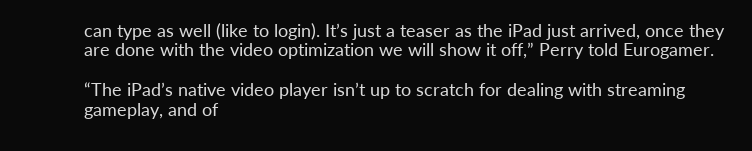can type as well (like to login). It’s just a teaser as the iPad just arrived, once they are done with the video optimization we will show it off,” Perry told Eurogamer.

“The iPad’s native video player isn’t up to scratch for dealing with streaming gameplay, and of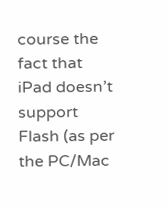course the fact that iPad doesn’t support Flash (as per the PC/Mac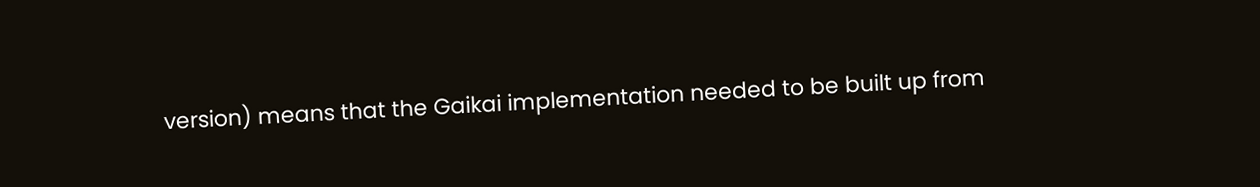version) means that the Gaikai implementation needed to be built up from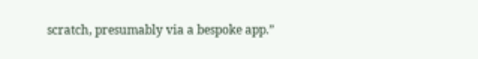scratch, presumably via a bespoke app.”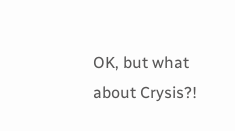OK, but what about Crysis?!